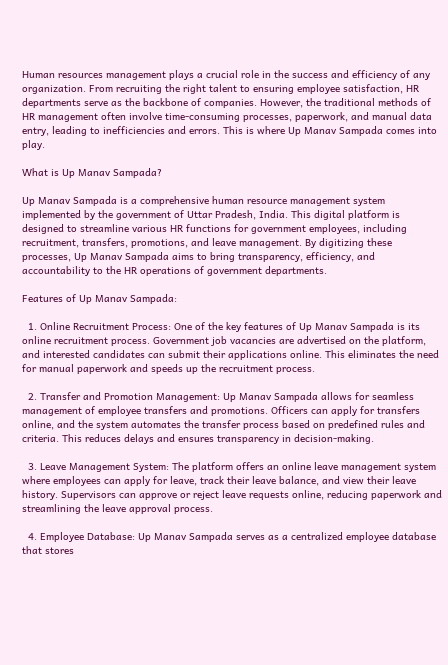Human resources management plays a crucial role in the success and efficiency of any organization. From recruiting the right talent to ensuring employee satisfaction, HR departments serve as the backbone of companies. However, the traditional methods of HR management often involve time-consuming processes, paperwork, and manual data entry, leading to inefficiencies and errors. This is where Up Manav Sampada comes into play.

What is Up Manav Sampada?

Up Manav Sampada is a comprehensive human resource management system implemented by the government of Uttar Pradesh, India. This digital platform is designed to streamline various HR functions for government employees, including recruitment, transfers, promotions, and leave management. By digitizing these processes, Up Manav Sampada aims to bring transparency, efficiency, and accountability to the HR operations of government departments.

Features of Up Manav Sampada:

  1. Online Recruitment Process: One of the key features of Up Manav Sampada is its online recruitment process. Government job vacancies are advertised on the platform, and interested candidates can submit their applications online. This eliminates the need for manual paperwork and speeds up the recruitment process.

  2. Transfer and Promotion Management: Up Manav Sampada allows for seamless management of employee transfers and promotions. Officers can apply for transfers online, and the system automates the transfer process based on predefined rules and criteria. This reduces delays and ensures transparency in decision-making.

  3. Leave Management System: The platform offers an online leave management system where employees can apply for leave, track their leave balance, and view their leave history. Supervisors can approve or reject leave requests online, reducing paperwork and streamlining the leave approval process.

  4. Employee Database: Up Manav Sampada serves as a centralized employee database that stores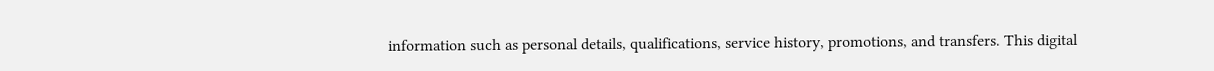information such as personal details, qualifications, service history, promotions, and transfers. This digital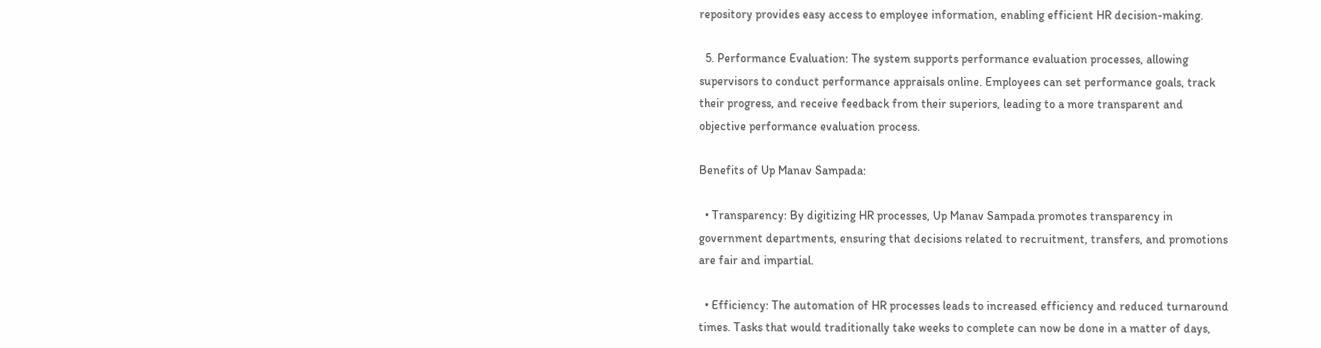repository provides easy access to employee information, enabling efficient HR decision-making.

  5. Performance Evaluation: The system supports performance evaluation processes, allowing supervisors to conduct performance appraisals online. Employees can set performance goals, track their progress, and receive feedback from their superiors, leading to a more transparent and objective performance evaluation process.

Benefits of Up Manav Sampada:

  • Transparency: By digitizing HR processes, Up Manav Sampada promotes transparency in government departments, ensuring that decisions related to recruitment, transfers, and promotions are fair and impartial.

  • Efficiency: The automation of HR processes leads to increased efficiency and reduced turnaround times. Tasks that would traditionally take weeks to complete can now be done in a matter of days,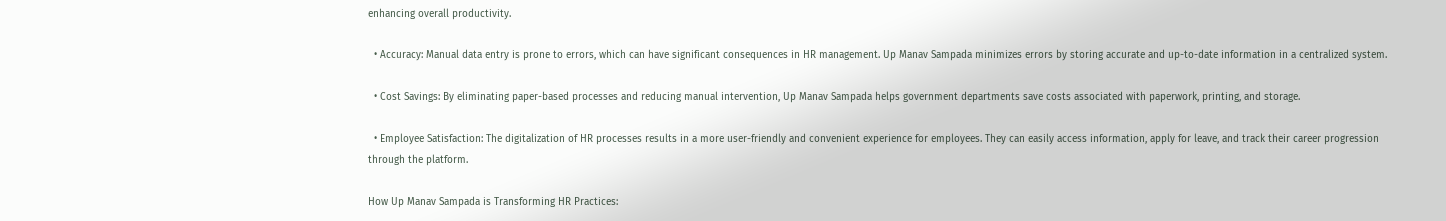enhancing overall productivity.

  • Accuracy: Manual data entry is prone to errors, which can have significant consequences in HR management. Up Manav Sampada minimizes errors by storing accurate and up-to-date information in a centralized system.

  • Cost Savings: By eliminating paper-based processes and reducing manual intervention, Up Manav Sampada helps government departments save costs associated with paperwork, printing, and storage.

  • Employee Satisfaction: The digitalization of HR processes results in a more user-friendly and convenient experience for employees. They can easily access information, apply for leave, and track their career progression through the platform.

How Up Manav Sampada is Transforming HR Practices: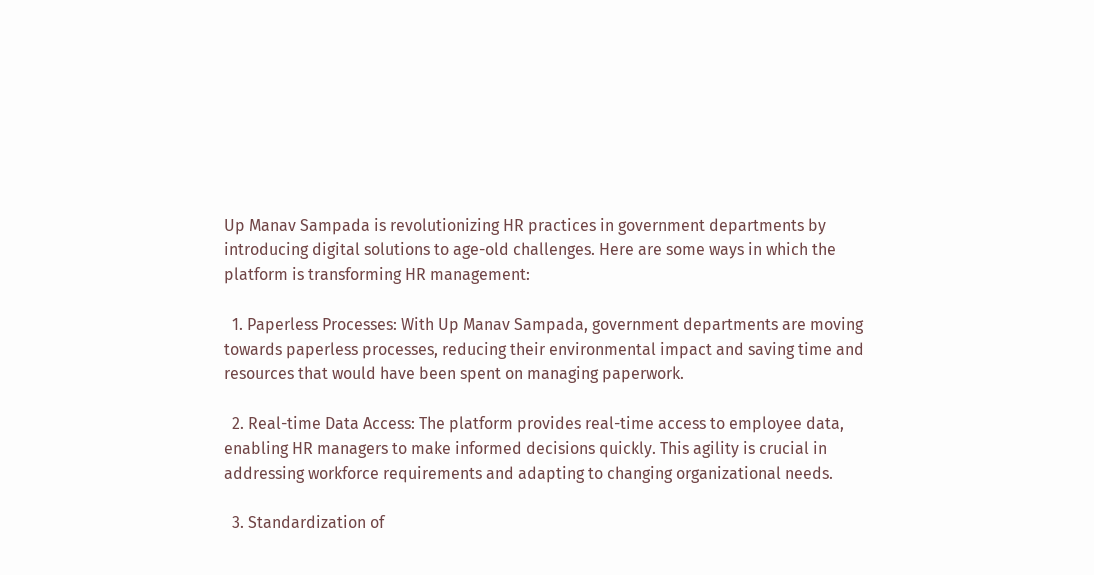Up Manav Sampada is revolutionizing HR practices in government departments by introducing digital solutions to age-old challenges. Here are some ways in which the platform is transforming HR management:

  1. Paperless Processes: With Up Manav Sampada, government departments are moving towards paperless processes, reducing their environmental impact and saving time and resources that would have been spent on managing paperwork.

  2. Real-time Data Access: The platform provides real-time access to employee data, enabling HR managers to make informed decisions quickly. This agility is crucial in addressing workforce requirements and adapting to changing organizational needs.

  3. Standardization of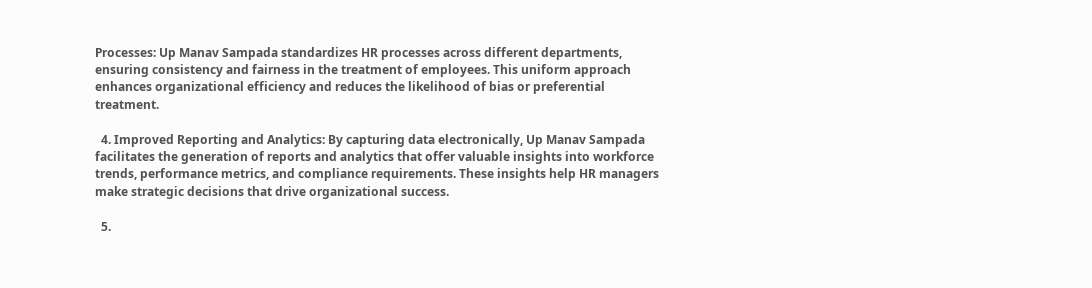Processes: Up Manav Sampada standardizes HR processes across different departments, ensuring consistency and fairness in the treatment of employees. This uniform approach enhances organizational efficiency and reduces the likelihood of bias or preferential treatment.

  4. Improved Reporting and Analytics: By capturing data electronically, Up Manav Sampada facilitates the generation of reports and analytics that offer valuable insights into workforce trends, performance metrics, and compliance requirements. These insights help HR managers make strategic decisions that drive organizational success.

  5.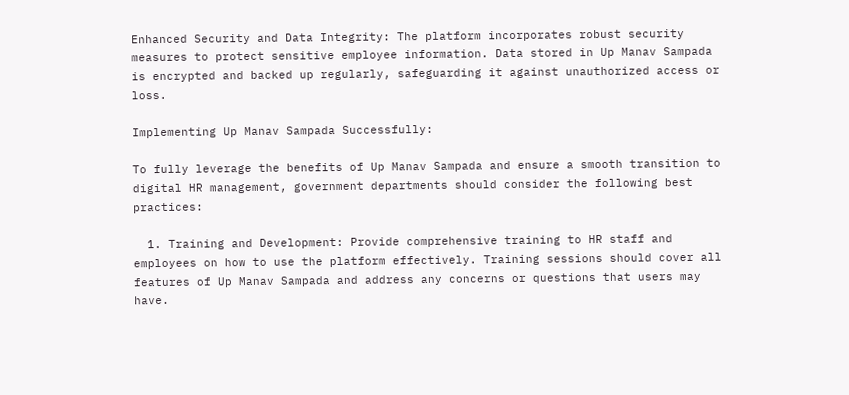Enhanced Security and Data Integrity: The platform incorporates robust security measures to protect sensitive employee information. Data stored in Up Manav Sampada is encrypted and backed up regularly, safeguarding it against unauthorized access or loss.

Implementing Up Manav Sampada Successfully:

To fully leverage the benefits of Up Manav Sampada and ensure a smooth transition to digital HR management, government departments should consider the following best practices:

  1. Training and Development: Provide comprehensive training to HR staff and employees on how to use the platform effectively. Training sessions should cover all features of Up Manav Sampada and address any concerns or questions that users may have.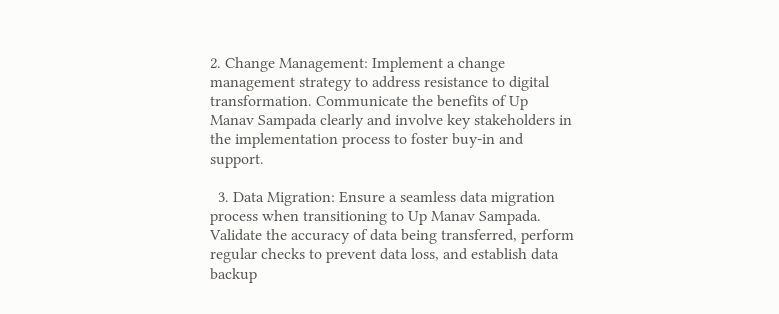2. Change Management: Implement a change management strategy to address resistance to digital transformation. Communicate the benefits of Up Manav Sampada clearly and involve key stakeholders in the implementation process to foster buy-in and support.

  3. Data Migration: Ensure a seamless data migration process when transitioning to Up Manav Sampada. Validate the accuracy of data being transferred, perform regular checks to prevent data loss, and establish data backup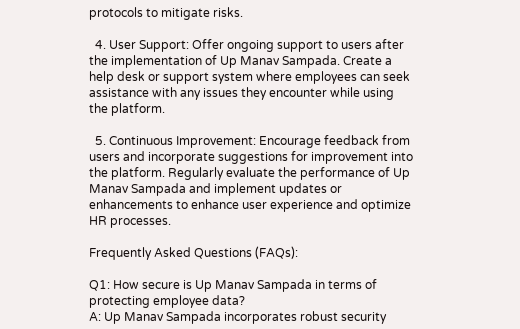protocols to mitigate risks.

  4. User Support: Offer ongoing support to users after the implementation of Up Manav Sampada. Create a help desk or support system where employees can seek assistance with any issues they encounter while using the platform.

  5. Continuous Improvement: Encourage feedback from users and incorporate suggestions for improvement into the platform. Regularly evaluate the performance of Up Manav Sampada and implement updates or enhancements to enhance user experience and optimize HR processes.

Frequently Asked Questions (FAQs):

Q1: How secure is Up Manav Sampada in terms of protecting employee data?
A: Up Manav Sampada incorporates robust security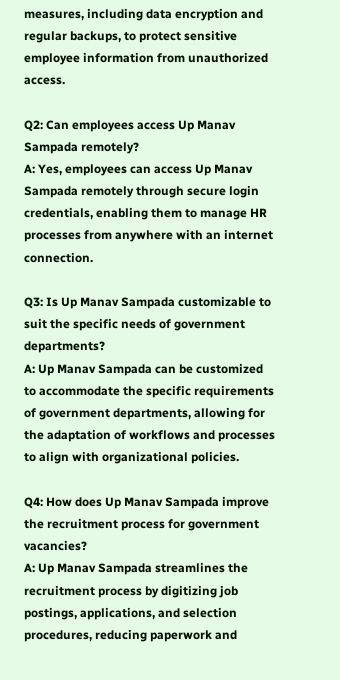measures, including data encryption and regular backups, to protect sensitive employee information from unauthorized access.

Q2: Can employees access Up Manav Sampada remotely?
A: Yes, employees can access Up Manav Sampada remotely through secure login credentials, enabling them to manage HR processes from anywhere with an internet connection.

Q3: Is Up Manav Sampada customizable to suit the specific needs of government departments?
A: Up Manav Sampada can be customized to accommodate the specific requirements of government departments, allowing for the adaptation of workflows and processes to align with organizational policies.

Q4: How does Up Manav Sampada improve the recruitment process for government vacancies?
A: Up Manav Sampada streamlines the recruitment process by digitizing job postings, applications, and selection procedures, reducing paperwork and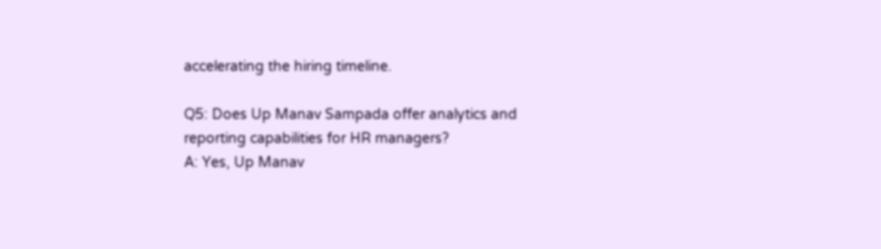accelerating the hiring timeline.

Q5: Does Up Manav Sampada offer analytics and reporting capabilities for HR managers?
A: Yes, Up Manav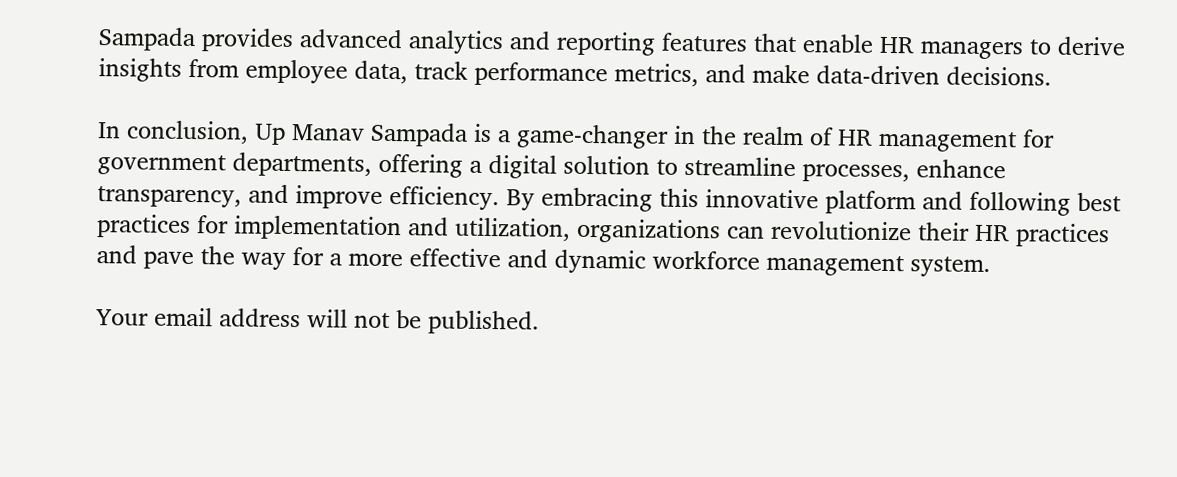Sampada provides advanced analytics and reporting features that enable HR managers to derive insights from employee data, track performance metrics, and make data-driven decisions.

In conclusion, Up Manav Sampada is a game-changer in the realm of HR management for government departments, offering a digital solution to streamline processes, enhance transparency, and improve efficiency. By embracing this innovative platform and following best practices for implementation and utilization, organizations can revolutionize their HR practices and pave the way for a more effective and dynamic workforce management system.

Your email address will not be published.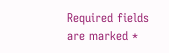Required fields are marked *